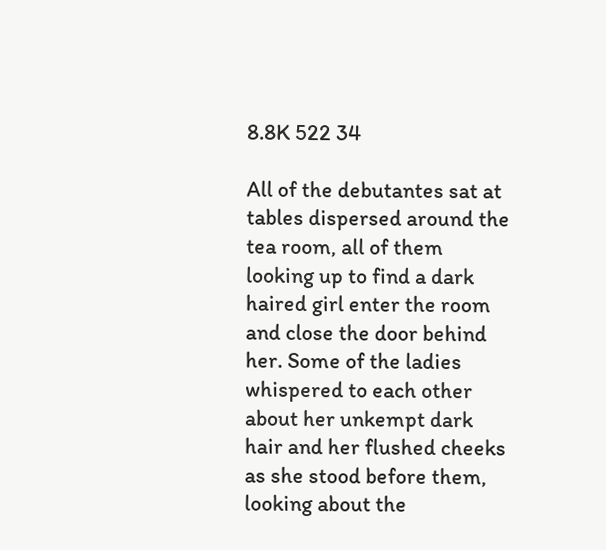8.8K 522 34

All of the debutantes sat at tables dispersed around the tea room, all of them looking up to find a dark haired girl enter the room and close the door behind her. Some of the ladies whispered to each other about her unkempt dark hair and her flushed cheeks as she stood before them, looking about the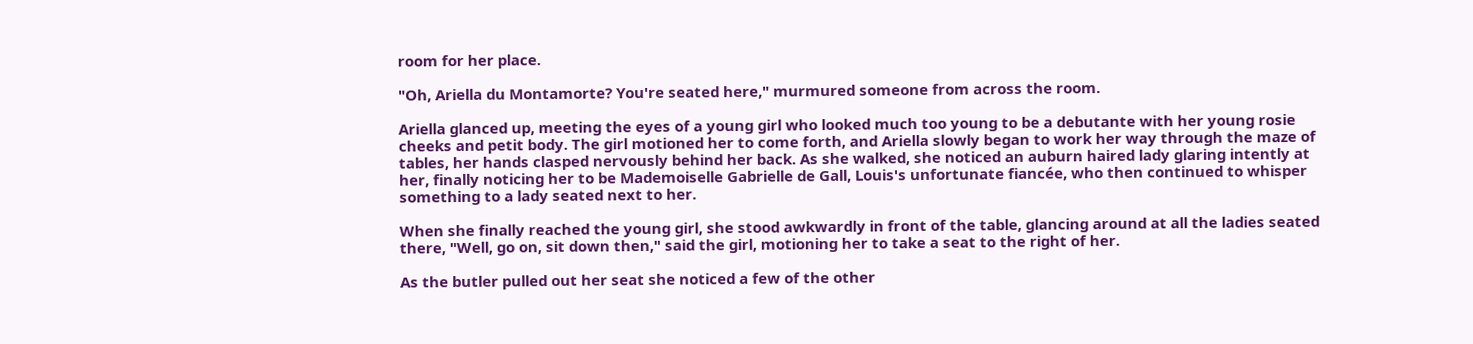room for her place.

"Oh, Ariella du Montamorte? You're seated here," murmured someone from across the room.

Ariella glanced up, meeting the eyes of a young girl who looked much too young to be a debutante with her young rosie cheeks and petit body. The girl motioned her to come forth, and Ariella slowly began to work her way through the maze of tables, her hands clasped nervously behind her back. As she walked, she noticed an auburn haired lady glaring intently at her, finally noticing her to be Mademoiselle Gabrielle de Gall, Louis's unfortunate fiancée, who then continued to whisper something to a lady seated next to her.

When she finally reached the young girl, she stood awkwardly in front of the table, glancing around at all the ladies seated there, "Well, go on, sit down then," said the girl, motioning her to take a seat to the right of her.

As the butler pulled out her seat she noticed a few of the other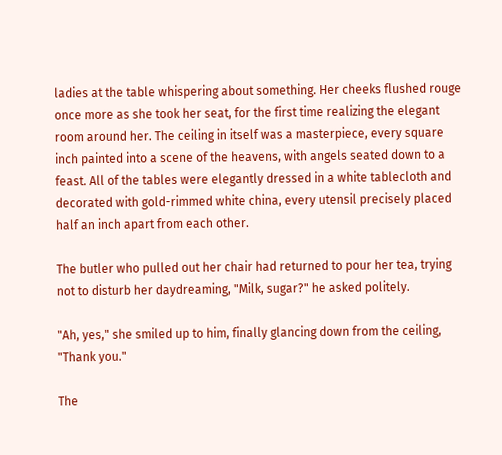ladies at the table whispering about something. Her cheeks flushed rouge once more as she took her seat, for the first time realizing the elegant room around her. The ceiling in itself was a masterpiece, every square inch painted into a scene of the heavens, with angels seated down to a feast. All of the tables were elegantly dressed in a white tablecloth and decorated with gold-rimmed white china, every utensil precisely placed half an inch apart from each other.

The butler who pulled out her chair had returned to pour her tea, trying not to disturb her daydreaming, "Milk, sugar?" he asked politely.

"Ah, yes," she smiled up to him, finally glancing down from the ceiling, "Thank you."

The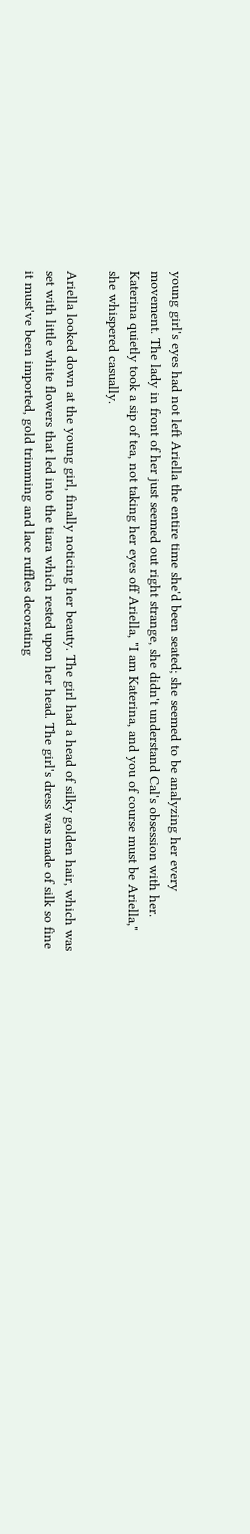young girl's eyes had not left Ariella the entire time she'd been seated; she seemed to be analyzing her every movement. The lady in front of her just seemed out right strange, she didn't understand Cal's obsession with her. Katerina quietly took a sip of tea, not taking her eyes off Ariella, "I am Katerina, and you of course must be Ariella," she whispered casually.

Ariella looked down at the young girl, finally noticing her beauty. The girl had a head of silky golden hair, which was set with little white flowers that led into the tiara which rested upon her head. The girl's dress was made of silk so fine it must've been imported, gold trimming and lace ruffles decorating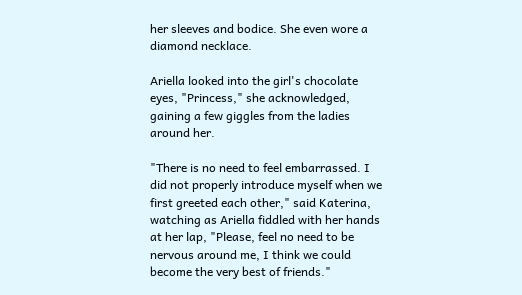her sleeves and bodice. She even wore a diamond necklace.

Ariella looked into the girl's chocolate eyes, "Princess," she acknowledged, gaining a few giggles from the ladies around her.

"There is no need to feel embarrassed. I did not properly introduce myself when we first greeted each other," said Katerina, watching as Ariella fiddled with her hands at her lap, "Please, feel no need to be nervous around me, I think we could become the very best of friends."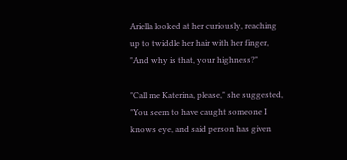Ariella looked at her curiously, reaching up to twiddle her hair with her finger, "And why is that, your highness?"

"Call me Katerina, please," she suggested, "You seem to have caught someone I knows eye, and said person has given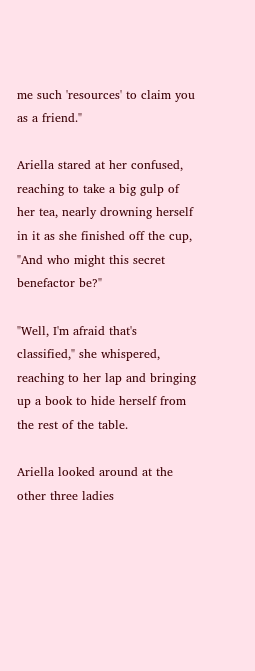me such 'resources' to claim you as a friend."

Ariella stared at her confused, reaching to take a big gulp of her tea, nearly drowning herself in it as she finished off the cup, "And who might this secret benefactor be?"

"Well, I'm afraid that's classified," she whispered, reaching to her lap and bringing up a book to hide herself from the rest of the table.

Ariella looked around at the other three ladies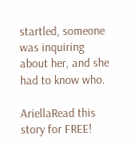startled, someone was inquiring about her, and she had to know who.

AriellaRead this story for FREE!